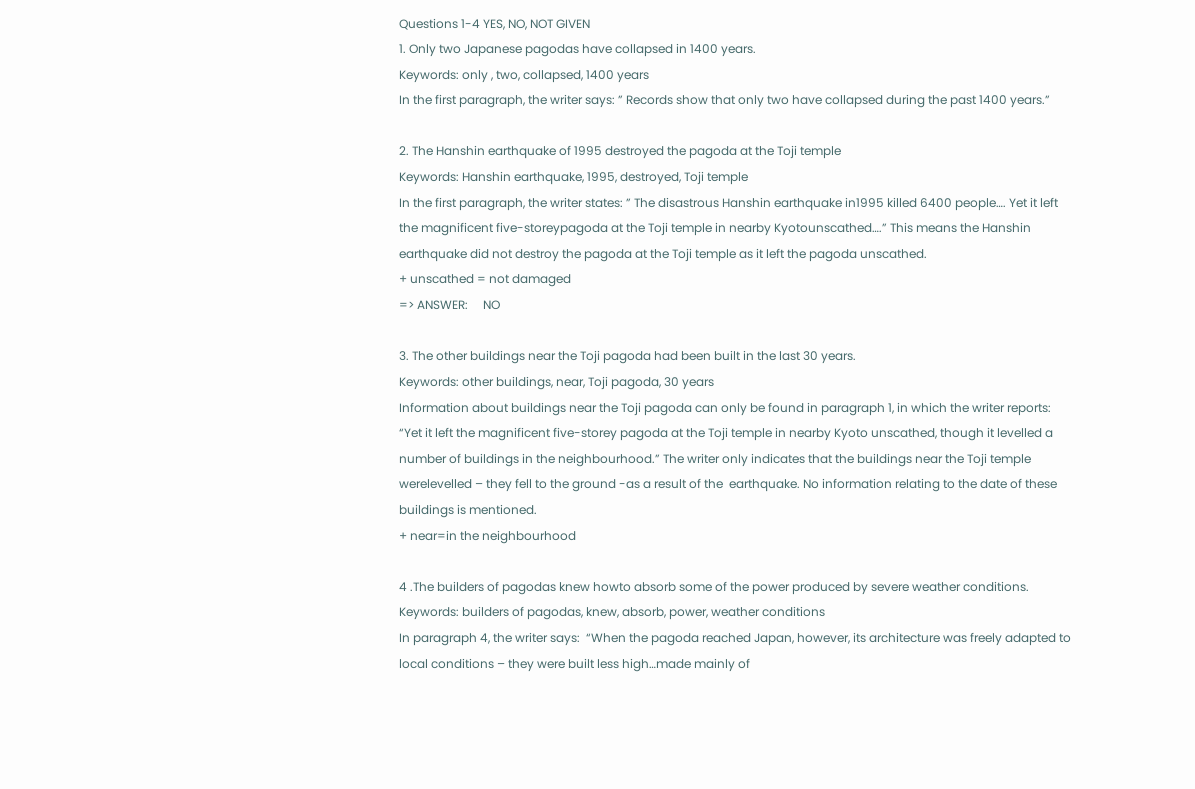Questions 1-4 YES, NO, NOT GIVEN
1. Only two Japanese pagodas have collapsed in 1400 years.
Keywords: only , two, collapsed, 1400 years
In the first paragraph, the writer says: ” Records show that only two have collapsed during the past 1400 years.”

2. The Hanshin earthquake of 1995 destroyed the pagoda at the Toji temple
Keywords: Hanshin earthquake, 1995, destroyed, Toji temple
In the first paragraph, the writer states: ” The disastrous Hanshin earthquake in1995 killed 6400 people…. Yet it left the magnificent five-storeypagoda at the Toji temple in nearby Kyotounscathed….” This means the Hanshin earthquake did not destroy the pagoda at the Toji temple as it left the pagoda unscathed.
+ unscathed = not damaged
=> ANSWER:     NO

3. The other buildings near the Toji pagoda had been built in the last 30 years.
Keywords: other buildings, near, Toji pagoda, 30 years
Information about buildings near the Toji pagoda can only be found in paragraph 1, in which the writer reports:  “Yet it left the magnificent five-storey pagoda at the Toji temple in nearby Kyoto unscathed, though it levelled a number of buildings in the neighbourhood.” The writer only indicates that the buildings near the Toji temple werelevelled – they fell to the ground -as a result of the  earthquake. No information relating to the date of these buildings is mentioned.
+ near=in the neighbourhood

4 .The builders of pagodas knew howto absorb some of the power produced by severe weather conditions.
Keywords: builders of pagodas, knew, absorb, power, weather conditions
In paragraph 4, the writer says:  “When the pagoda reached Japan, however, its architecture was freely adapted to local conditions – they were built less high…made mainly of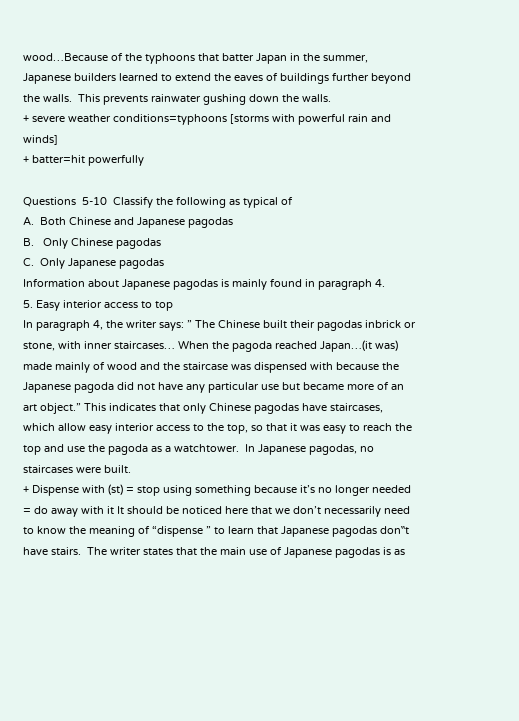wood…Because of the typhoons that batter Japan in the summer, Japanese builders learned to extend the eaves of buildings further beyond the walls.  This prevents rainwater gushing down the walls.
+ severe weather conditions=typhoons [storms with powerful rain and winds]
+ batter=hit powerfully

Questions  5-10  Classify the following as typical of
A.  Both Chinese and Japanese pagodas
B.   Only Chinese pagodas
C.  Only Japanese pagodas
Information about Japanese pagodas is mainly found in paragraph 4.
5. Easy interior access to top
In paragraph 4, the writer says: ” The Chinese built their pagodas inbrick or stone, with inner staircases… When the pagoda reached Japan…(it was) made mainly of wood and the staircase was dispensed with because the Japanese pagoda did not have any particular use but became more of an art object.” This indicates that only Chinese pagodas have staircases, which allow easy interior access to the top, so that it was easy to reach the top and use the pagoda as a watchtower.  In Japanese pagodas, no staircases were built.
+ Dispense with (st) = stop using something because it’s no longer needed = do away with it It should be noticed here that we don’t necessarily need  to know the meaning of “dispense ” to learn that Japanese pagodas don‟t have stairs.  The writer states that the main use of Japanese pagodas is as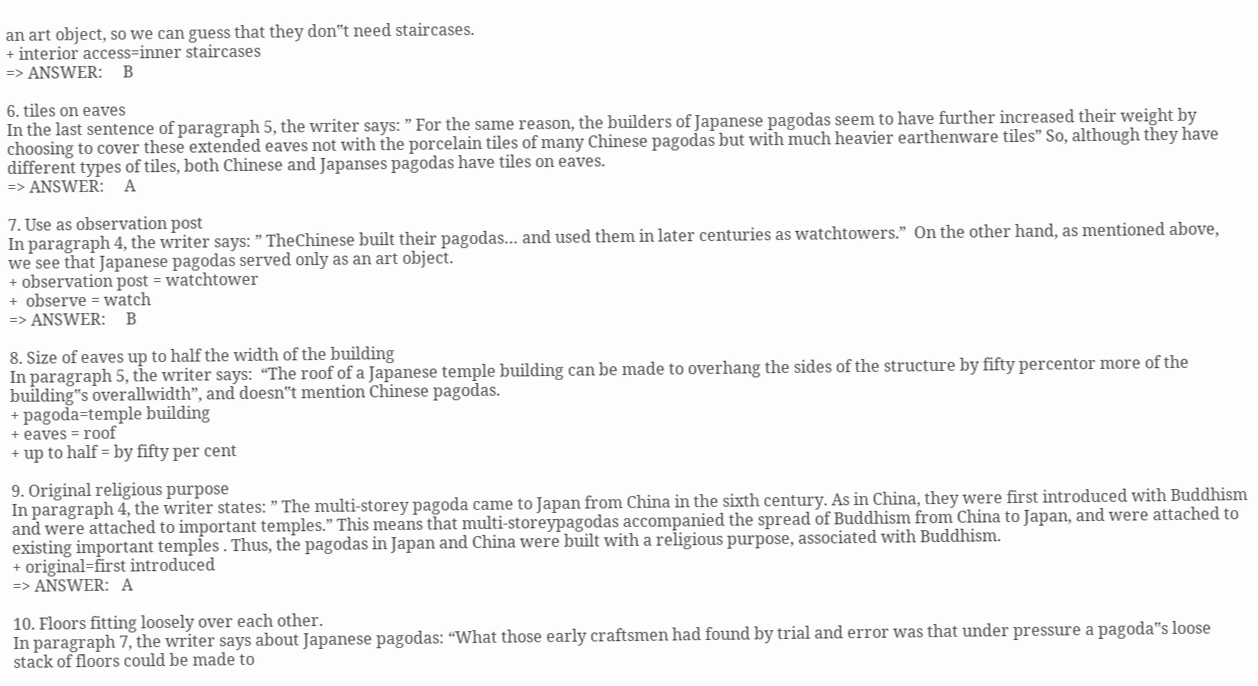an art object, so we can guess that they don‟t need staircases.
+ interior access=inner staircases
=> ANSWER:     B

6. tiles on eaves
In the last sentence of paragraph 5, the writer says: ” For the same reason, the builders of Japanese pagodas seem to have further increased their weight by choosing to cover these extended eaves not with the porcelain tiles of many Chinese pagodas but with much heavier earthenware tiles” So, although they have different types of tiles, both Chinese and Japanses pagodas have tiles on eaves.
=> ANSWER:     A

7. Use as observation post
In paragraph 4, the writer says: ” TheChinese built their pagodas… and used them in later centuries as watchtowers.”  On the other hand, as mentioned above, we see that Japanese pagodas served only as an art object.
+ observation post = watchtower
+  observe = watch
=> ANSWER:     B

8. Size of eaves up to half the width of the building
In paragraph 5, the writer says:  “The roof of a Japanese temple building can be made to overhang the sides of the structure by fifty percentor more of the building‟s overallwidth”, and doesn‟t mention Chinese pagodas.
+ pagoda=temple building
+ eaves = roof
+ up to half = by fifty per cent

9. Original religious purpose
In paragraph 4, the writer states: ” The multi-storey pagoda came to Japan from China in the sixth century. As in China, they were first introduced with Buddhism and were attached to important temples.” This means that multi-storeypagodas accompanied the spread of Buddhism from China to Japan, and were attached to existing important temples . Thus, the pagodas in Japan and China were built with a religious purpose, associated with Buddhism.
+ original=first introduced
=> ANSWER:   A

10. Floors fitting loosely over each other.
In paragraph 7, the writer says about Japanese pagodas: “What those early craftsmen had found by trial and error was that under pressure a pagoda‟s loose stack of floors could be made to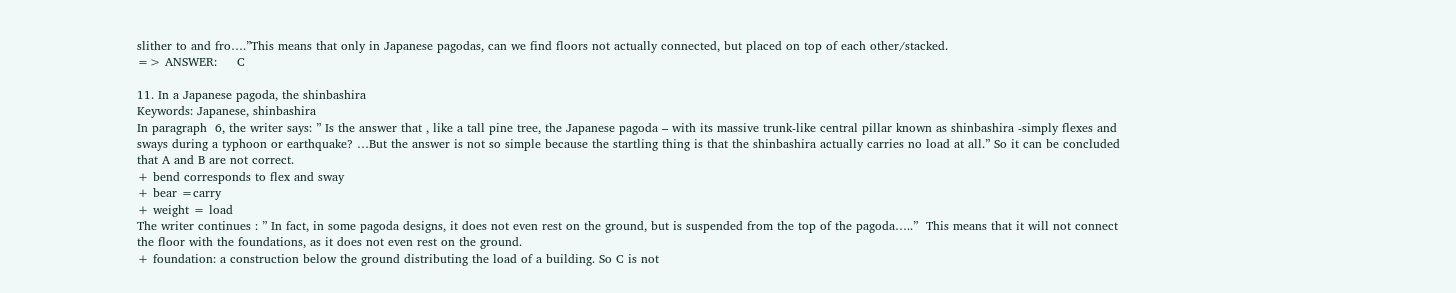slither to and fro….”This means that only in Japanese pagodas, can we find floors not actually connected, but placed on top of each other/stacked.
=> ANSWER:     C

11. In a Japanese pagoda, the shinbashira
Keywords: Japanese, shinbashira
In paragraph  6, the writer says: ” Is the answer that , like a tall pine tree, the Japanese pagoda – with its massive trunk-like central pillar known as shinbashira -simply flexes and sways during a typhoon or earthquake? …But the answer is not so simple because the startling thing is that the shinbashira actually carries no load at all.” So it can be concluded that A and B are not correct.
+ bend corresponds to flex and sway
+ bear =carry
+ weight = load
The writer continues : ” In fact, in some pagoda designs, it does not even rest on the ground, but is suspended from the top of the pagoda…..”  This means that it will not connect the floor with the foundations, as it does not even rest on the ground.
+ foundation: a construction below the ground distributing the load of a building. So C is not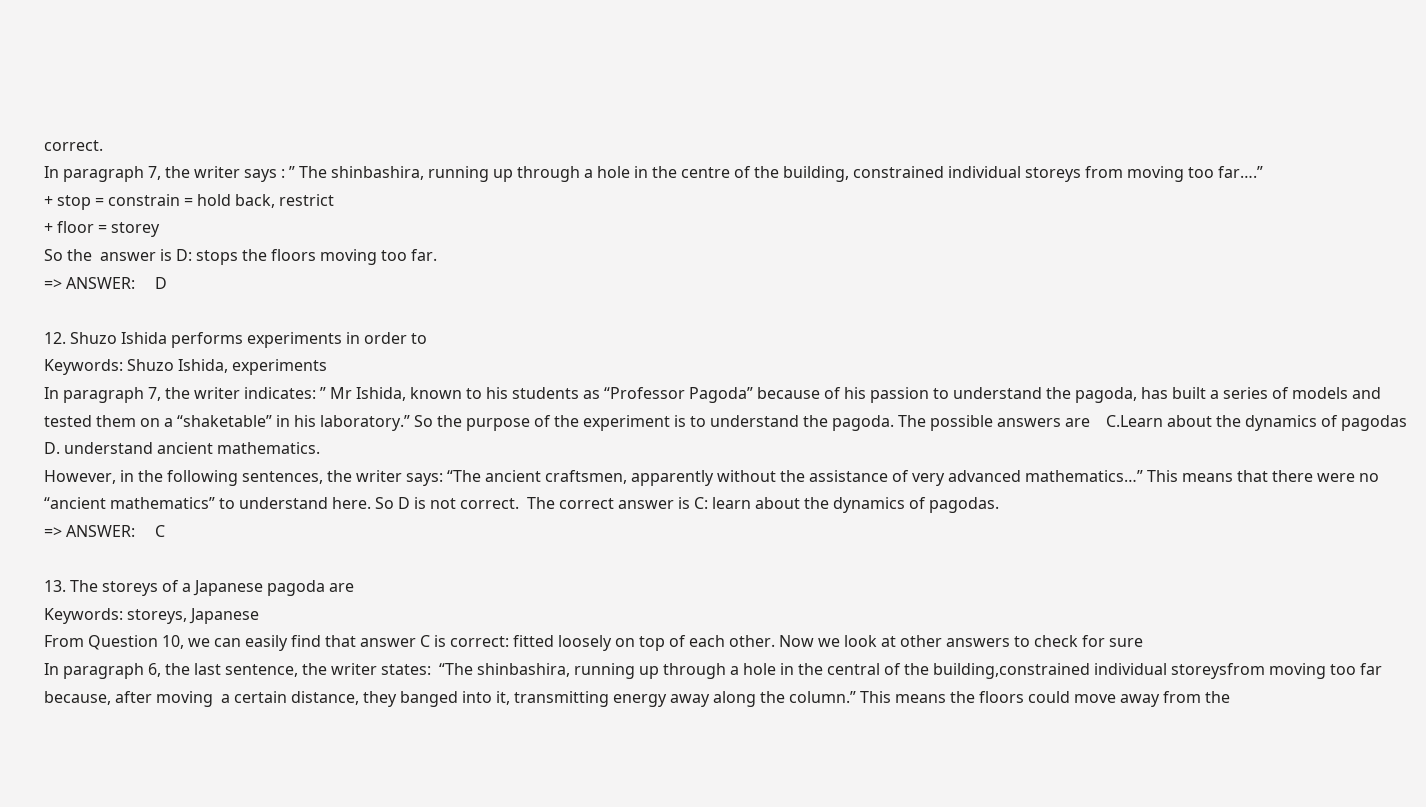correct.
In paragraph 7, the writer says : ” The shinbashira, running up through a hole in the centre of the building, constrained individual storeys from moving too far….”
+ stop = constrain = hold back, restrict
+ floor = storey
So the  answer is D: stops the floors moving too far.
=> ANSWER:     D

12. Shuzo Ishida performs experiments in order to
Keywords: Shuzo Ishida, experiments
In paragraph 7, the writer indicates: ” Mr Ishida, known to his students as “Professor Pagoda” because of his passion to understand the pagoda, has built a series of models and tested them on a “shaketable” in his laboratory.” So the purpose of the experiment is to understand the pagoda. The possible answers are    C.Learn about the dynamics of pagodas  D. understand ancient mathematics.
However, in the following sentences, the writer says: “The ancient craftsmen, apparently without the assistance of very advanced mathematics…” This means that there were no “ancient mathematics” to understand here. So D is not correct.  The correct answer is C: learn about the dynamics of pagodas.
=> ANSWER:     C

13. The storeys of a Japanese pagoda are
Keywords: storeys, Japanese
From Question 10, we can easily find that answer C is correct: fitted loosely on top of each other. Now we look at other answers to check for sure
In paragraph 6, the last sentence, the writer states:  “The shinbashira, running up through a hole in the central of the building,constrained individual storeysfrom moving too far because, after moving  a certain distance, they banged into it, transmitting energy away along the column.” This means the floors could move away from the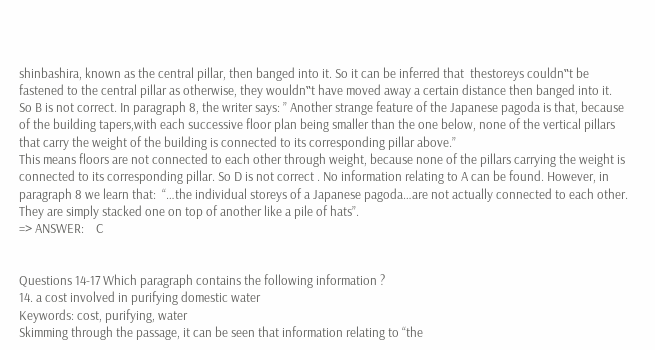shinbashira, known as the central pillar, then banged into it. So it can be inferred that  thestoreys couldn‟t be fastened to the central pillar as otherwise, they wouldn‟t have moved away a certain distance then banged into it.  So B is not correct. In paragraph 8, the writer says: ” Another strange feature of the Japanese pagoda is that, because of the building tapers,with each successive floor plan being smaller than the one below, none of the vertical pillars that carry the weight of the building is connected to its corresponding pillar above.”
This means floors are not connected to each other through weight, because none of the pillars carrying the weight is connected to its corresponding pillar. So D is not correct . No information relating to A can be found. However, in paragraph 8 we learn that:  “…the individual storeys of a Japanese pagoda…are not actually connected to each other.  They are simply stacked one on top of another like a pile of hats”.
=> ANSWER:    C


Questions 14-17 Which paragraph contains the following information ?
14. a cost involved in purifying domestic water
Keywords: cost, purifying, water
Skimming through the passage, it can be seen that information relating to “the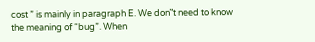cost ” is mainly in paragraph E. We don‟t need to know the meaning of “bug”. When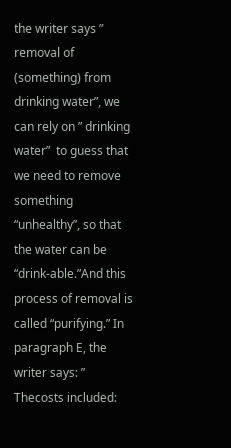the writer says ” removal of (something) from drinking water”, we can rely on ” drinking water”  to guess that we need to remove something “unhealthy”, so that the water can be “drink-able.”And this process of removal is called “purifying.” In paragraph E, the writer says: ” Thecosts included: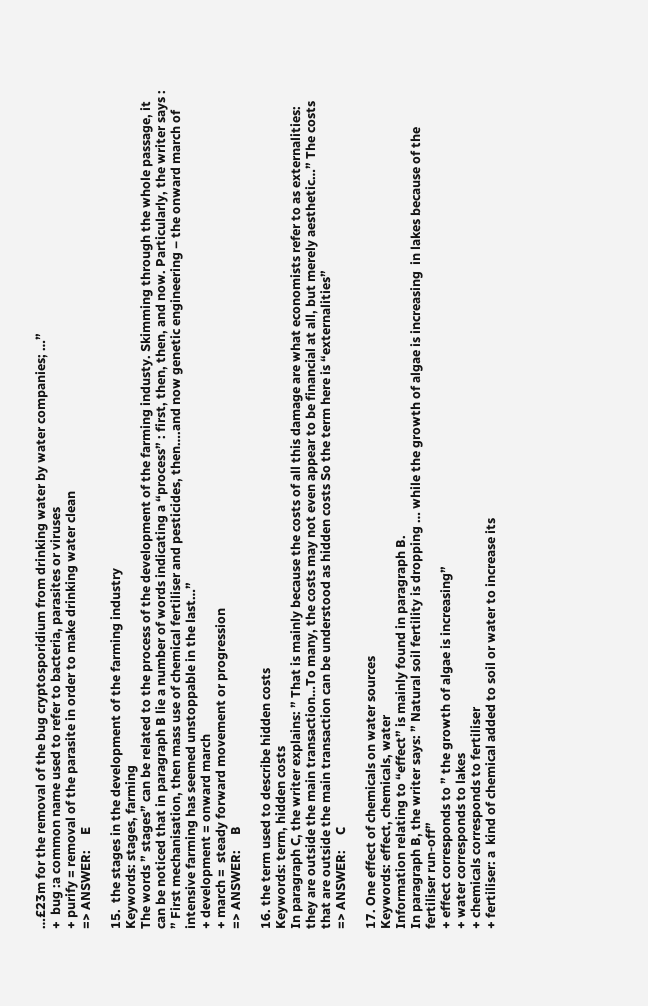…£23m for the removal of the bug cryptosporidium from drinking water by water companies; …”
+  bug :a common name used to refer to bacteria, parasites or viruses
+ purify = removal of the parasite in order to make drinking water clean
=> ANSWER:     E

15.  the stages in the development of the farming industry
Keywords: stages, farming
The words ” stages” can be related to the process of the development of the farming industy. Skimming through the whole passage, it can be noticed that in paragraph B lie a number of words indicating a “process” : first, then, then, and now. Particularly, the writer says : ” First mechanisation, then mass use of chemical fertiliser and pesticides, then….and now genetic engineering – the onward march of intensive farming has seemed unstoppable in the last…”
+ development = onward march
+ march =  steady forward movement or progression
=> ANSWER:     B

16. the term used to describe hidden costs
Keywords: term, hidden costs
In paragraph C, the writer explains: ” That is mainly because the costs of all this damage are what economists refer to as externalities: they are outside the main transaction…To many, the costs may not even appear to be financial at all, but merely aesthetic…” The costs that are outside the main transaction can be understood as hidden costs So the term here is “externalities”
=> ANSWER:     C

17. One effect of chemicals on water sources
Keywords: effect, chemicals, water
Information relating to “effect” is mainly found in paragraph B.
In paragraph B, the writer says: ” Natural soil fertility is dropping … while the growth of algae is increasing  in lakes because of the fertiliser run-off”
+ effect corresponds to ” the growth of algae is increasing”
+ water corresponds to lakes
+ chemicals corresponds to fertiliser
+ fertiliser: a  kind of chemical added to soil or water to increase its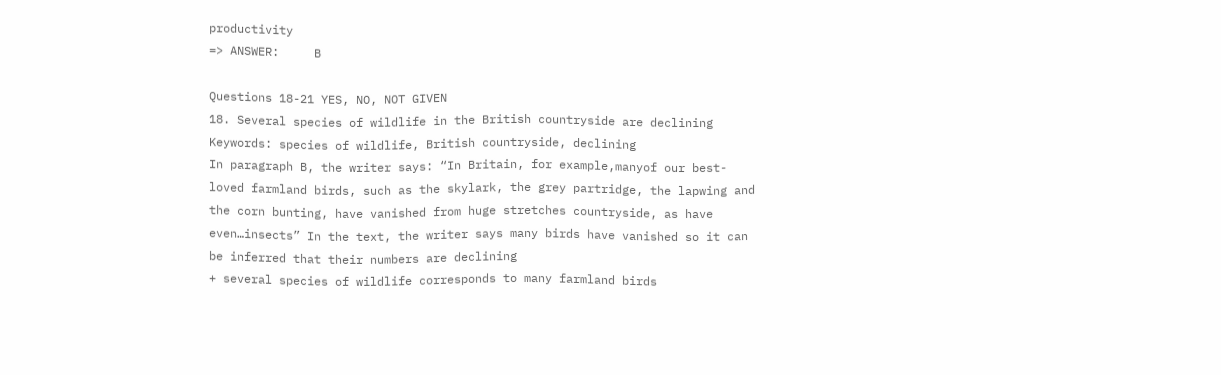productivity
=> ANSWER:     B

Questions 18-21 YES, NO, NOT GIVEN
18. Several species of wildlife in the British countryside are declining
Keywords: species of wildlife, British countryside, declining
In paragraph B, the writer says: “In Britain, for example,manyof our best-loved farmland birds, such as the skylark, the grey partridge, the lapwing and the corn bunting, have vanished from huge stretches countryside, as have even…insects” In the text, the writer says many birds have vanished so it can be inferred that their numbers are declining
+ several species of wildlife corresponds to many farmland birds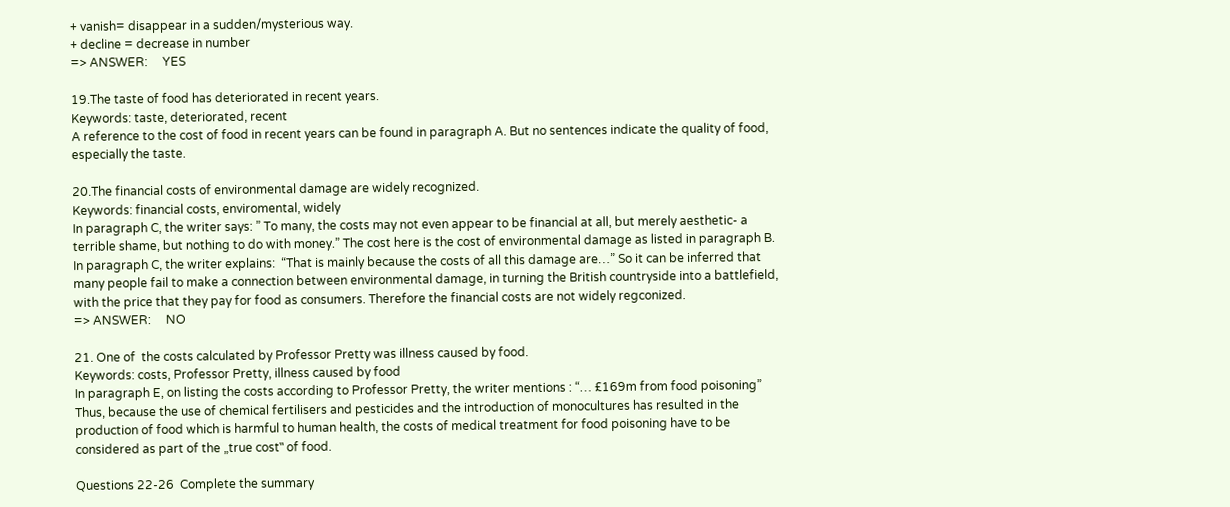+ vanish= disappear in a sudden/mysterious way.
+ decline = decrease in number
=> ANSWER:     YES

19.The taste of food has deteriorated in recent years.
Keywords: taste, deteriorated, recent
A reference to the cost of food in recent years can be found in paragraph A. But no sentences indicate the quality of food, especially the taste.

20.The financial costs of environmental damage are widely recognized.
Keywords: financial costs, enviromental, widely
In paragraph C, the writer says: ” To many, the costs may not even appear to be financial at all, but merely aesthetic- a terrible shame, but nothing to do with money.” The cost here is the cost of environmental damage as listed in paragraph B.
In paragraph C, the writer explains:  “That is mainly because the costs of all this damage are…” So it can be inferred that many people fail to make a connection between environmental damage, in turning the British countryside into a battlefield, with the price that they pay for food as consumers. Therefore the financial costs are not widely regconized.
=> ANSWER:     NO

21. One of  the costs calculated by Professor Pretty was illness caused by food.
Keywords: costs, Professor Pretty, illness caused by food
In paragraph E, on listing the costs according to Professor Pretty, the writer mentions : “… £169m from food poisoning” Thus, because the use of chemical fertilisers and pesticides and the introduction of monocultures has resulted in the production of food which is harmful to human health, the costs of medical treatment for food poisoning have to be considered as part of the „true cost‟ of food.

Questions 22-26  Complete the summary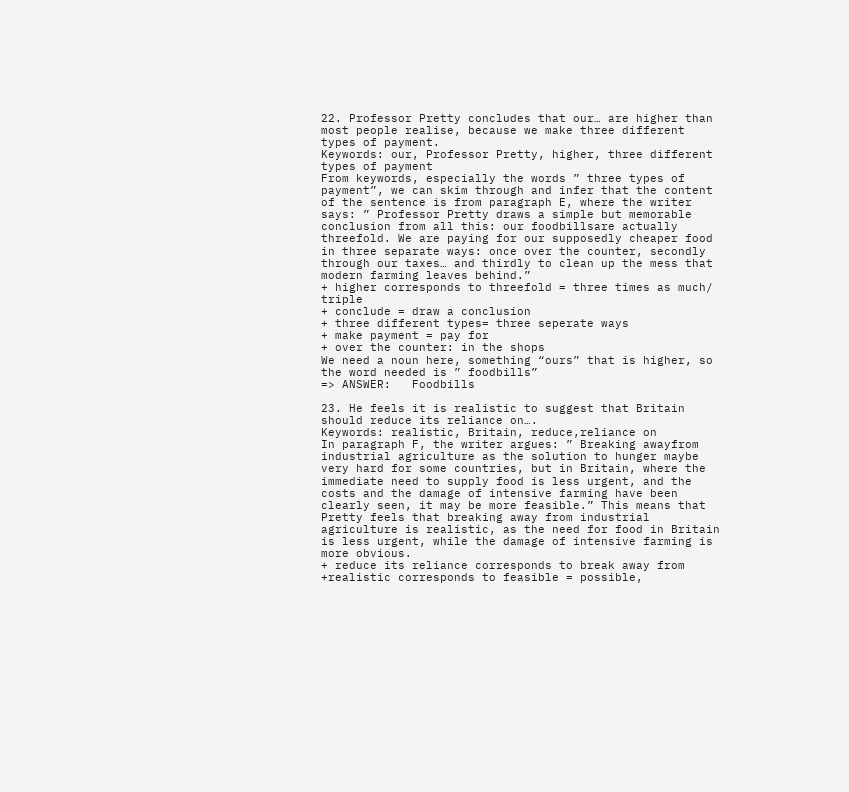22. Professor Pretty concludes that our… are higher than most people realise, because we make three different types of payment.
Keywords: our, Professor Pretty, higher, three different types of payment
From keywords, especially the words ” three types of payment”, we can skim through and infer that the content of the sentence is from paragraph E, where the writer says: ” Professor Pretty draws a simple but memorable conclusion from all this: our foodbillsare actually threefold. We are paying for our supposedly cheaper food in three separate ways: once over the counter, secondly through our taxes… and thirdly to clean up the mess that modern farming leaves behind.”
+ higher corresponds to threefold = three times as much/ triple
+ conclude = draw a conclusion
+ three different types= three seperate ways
+ make payment = pay for
+ over the counter: in the shops
We need a noun here, something “ours” that is higher, so the word needed is ” foodbills”
=> ANSWER:   Foodbills

23. He feels it is realistic to suggest that Britain should reduce its reliance on….
Keywords: realistic, Britain, reduce,reliance on
In paragraph F, the writer argues: ” Breaking awayfrom industrial agriculture as the solution to hunger maybe very hard for some countries, but in Britain, where the immediate need to supply food is less urgent, and the costs and the damage of intensive farming have been clearly seen, it may be more feasible.” This means that Pretty feels that breaking away from industrial agriculture is realistic, as the need for food in Britain is less urgent, while the damage of intensive farming is more obvious.
+ reduce its reliance corresponds to break away from
+realistic corresponds to feasible = possible,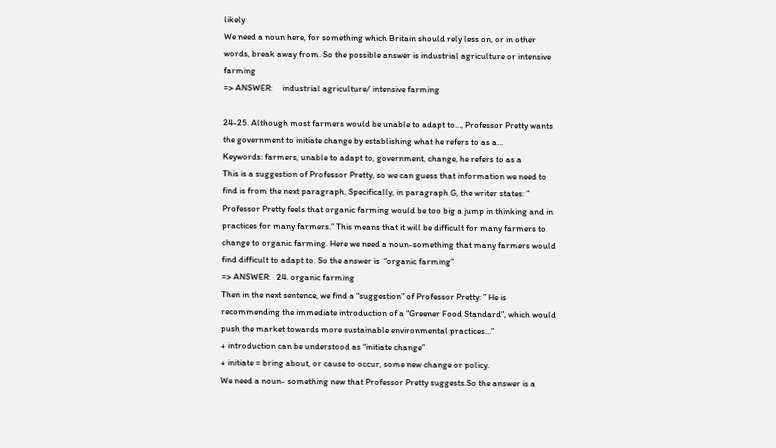likely
We need a noun here, for something which Britain should rely less on, or in other words, break away from. So the possible answer is industrial agriculture or intensive farming
=> ANSWER:     industrial agriculture/ intensive farming

24-25. Although most farmers would be unable to adapt to…, Professor Pretty wants the government to initiate change by establishing what he refers to as a…
Keywords: farmers, unable to adapt to, government, change, he refers to as a
This is a suggestion of Professor Pretty, so we can guess that information we need to find is from the next paragraph. Specifically, in paragraph G, the writer states: ” Professor Pretty feels that organic farming would be too big a jump in thinking and in practices for many farmers.” This means that it will be difficult for many farmers to change to organic farming. Here we need a noun-something that many farmers would find difficult to adapt to. So the answer is  “organic farming”
=> ANSWER:   24. organic farming
Then in the next sentence, we find a “suggestion” of Professor Pretty: ” He is recommending the immediate introduction of a “Greener Food Standard”, which would push the market towards more sustainable environmental practices…”
+ introduction can be understood as “initiate change”
+ initiate = bring about, or cause to occur, some new change or policy.
We need a noun- something new that Professor Pretty suggests.So the answer is a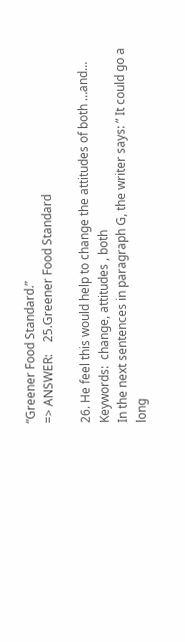“Greener Food Standard.”
=> ANSWER:    25.Greener Food Standard

26. He feel this would help to change the attitudes of both …and…
Keywords:  change, attitudes , both
In the next sentences in paragraph G, the writer says: ” It could go a long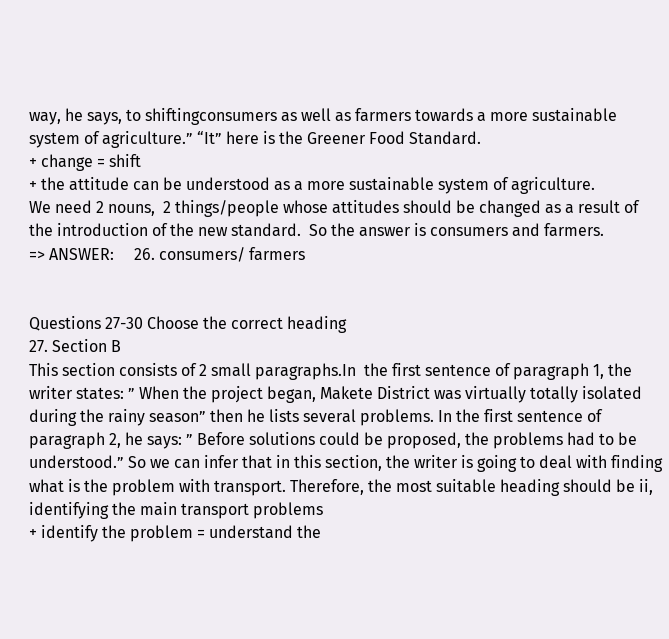way, he says, to shiftingconsumers as well as farmers towards a more sustainable system of agriculture.” “It” here is the Greener Food Standard.
+ change = shift
+ the attitude can be understood as a more sustainable system of agriculture.
We need 2 nouns,  2 things/people whose attitudes should be changed as a result of the introduction of the new standard.  So the answer is consumers and farmers.
=> ANSWER:     26. consumers/ farmers


Questions 27-30 Choose the correct heading
27. Section B
This section consists of 2 small paragraphs.In  the first sentence of paragraph 1, the writer states: ” When the project began, Makete District was virtually totally isolated during the rainy season” then he lists several problems. In the first sentence of paragraph 2, he says: ” Before solutions could be proposed, the problems had to be understood.” So we can infer that in this section, the writer is going to deal with finding what is the problem with transport. Therefore, the most suitable heading should be ii, identifying the main transport problems
+ identify the problem = understand the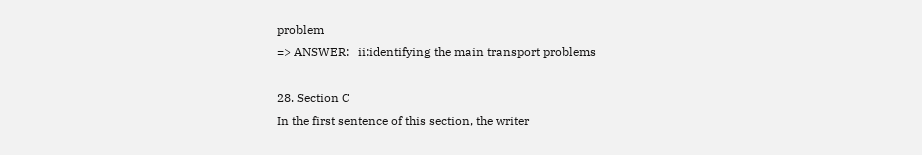problem
=> ANSWER:   ii:identifying the main transport problems

28. Section C
In the first sentence of this section, the writer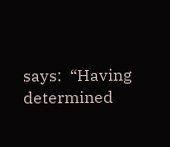says:  “Having determined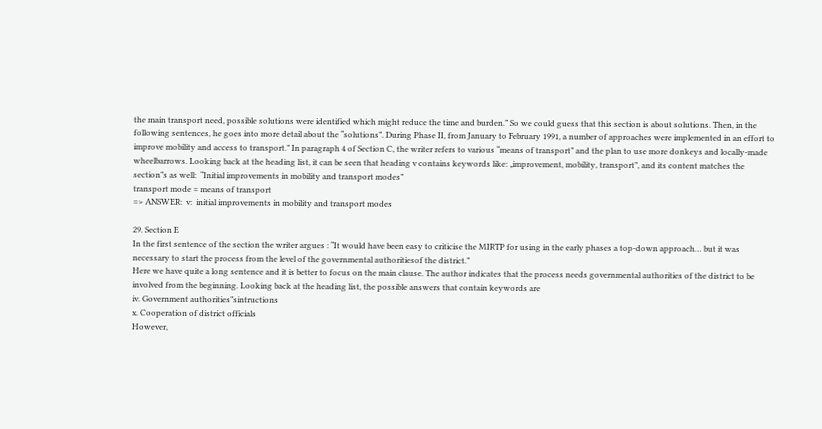the main transport need, possible solutions were identified which might reduce the time and burden.” So we could guess that this section is about solutions. Then, in the following sentences, he goes into more detail about the “solutions”. During Phase II, from January to February 1991, a number of approaches were implemented in an effort to improve mobility and access to transport.” In paragraph 4 of Section C, the writer refers to various “means of transport” and the plan to use more donkeys and locally-made wheelbarrows. Looking back at the heading list, it can be seen that heading v contains keywords like: „improvement, mobility, transport‟, and its content matches the section‟s as well:  “Initial improvements in mobility and transport modes”
transport mode = means of transport
=> ANSWER:  v:  initial improvements in mobility and transport modes

29. Section E
In the first sentence of the section the writer argues : “It would have been easy to criticise the MIRTP for using in the early phases a top-down approach… but it was necessary to start the process from the level of the governmental authoritiesof the district.”
Here we have quite a long sentence and it is better to focus on the main clause. The author indicates that the process needs governmental authorities of the district to be involved from the beginning. Looking back at the heading list, the possible answers that contain keywords are
iv. Government authorities‟sintructions
x. Cooperation of district officials
However,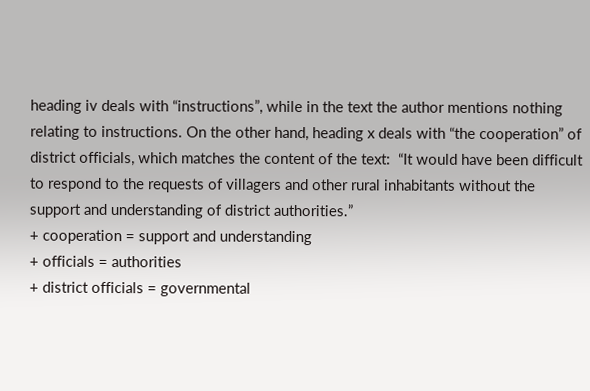heading iv deals with “instructions”, while in the text the author mentions nothing  relating to instructions. On the other hand, heading x deals with “the cooperation” of district officials, which matches the content of the text:  “It would have been difficult to respond to the requests of villagers and other rural inhabitants without the support and understanding of district authorities.”
+ cooperation = support and understanding
+ officials = authorities
+ district officials = governmental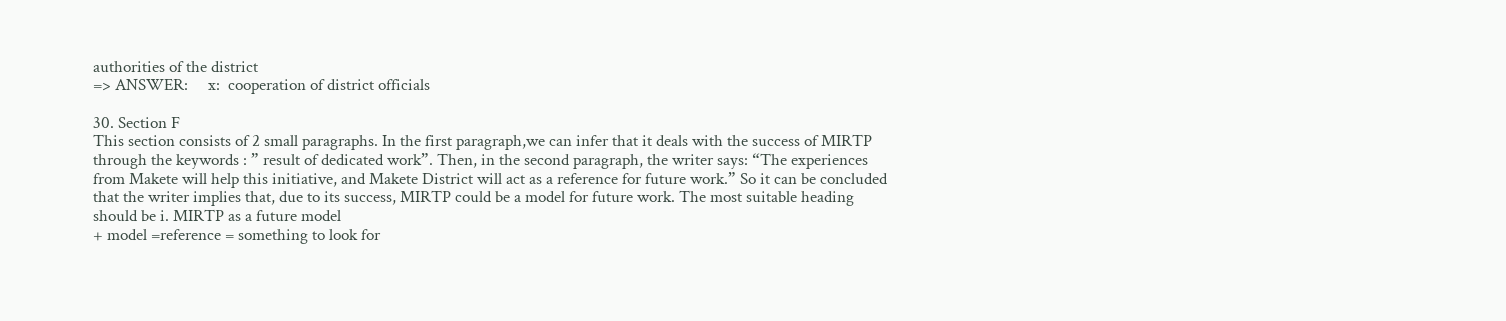authorities of the district
=> ANSWER:     x:  cooperation of district officials

30. Section F
This section consists of 2 small paragraphs. In the first paragraph,we can infer that it deals with the success of MIRTP through the keywords : ” result of dedicated work”. Then, in the second paragraph, the writer says: “The experiences from Makete will help this initiative, and Makete District will act as a reference for future work.” So it can be concluded that the writer implies that, due to its success, MIRTP could be a model for future work. The most suitable heading should be i. MIRTP as a future model
+ model =reference = something to look for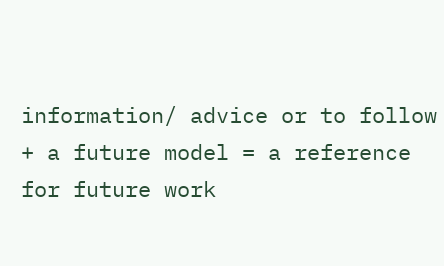information/ advice or to follow
+ a future model = a reference for future work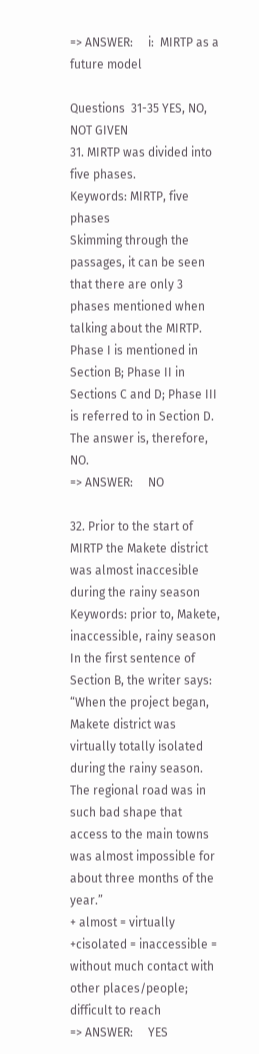=> ANSWER:     i:  MIRTP as a future model

Questions  31-35 YES, NO, NOT GIVEN
31. MIRTP was divided into five phases.
Keywords: MIRTP, five phases
Skimming through the passages, it can be seen that there are only 3 phases mentioned when talking about the MIRTP. Phase I is mentioned in Section B; Phase II in Sections C and D; Phase III is referred to in Section D.  The answer is, therefore, NO.
=> ANSWER:     NO

32. Prior to the start of MIRTP the Makete district was almost inaccesible during the rainy season
Keywords: prior to, Makete, inaccessible, rainy season
In the first sentence of Section B, the writer says:  “When the project began, Makete district was virtually totally isolated during the rainy season. The regional road was in such bad shape that access to the main towns was almost impossible for about three months of the year.”
+ almost = virtually
+cisolated = inaccessible = without much contact with other places/people; difficult to reach
=> ANSWER:     YES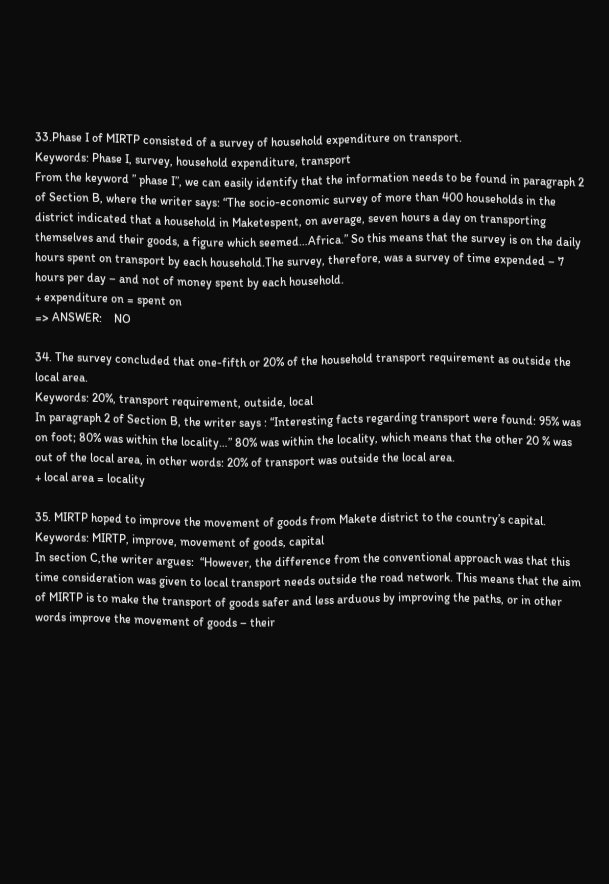33.Phase I of MIRTP consisted of a survey of household expenditure on transport.
Keywords: Phase I, survey, household expenditure, transport
From the keyword ” phase I”, we can easily identify that the information needs to be found in paragraph 2 of Section B, where the writer says: “The socio-economic survey of more than 400 households in the district indicated that a household in Maketespent, on average, seven hours a day on transporting themselves and their goods, a figure which seemed…Africa.” So this means that the survey is on the daily hours spent on transport by each household.The survey, therefore, was a survey of time expended – 7 hours per day – and not of money spent by each household.
+ expenditure on = spent on
=> ANSWER:    NO

34. The survey concluded that one-fifth or 20% of the household transport requirement as outside the local area.
Keywords: 20%, transport requirement, outside, local
In paragraph 2 of Section B, the writer says : “Interesting facts regarding transport were found: 95% was on foot; 80% was within the locality…” 80% was within the locality, which means that the other 20 % was out of the local area, in other words: 20% of transport was outside the local area.
+ local area = locality

35. MIRTP hoped to improve the movement of goods from Makete district to the country’s capital.
Keywords: MIRTP, improve, movement of goods, capital
In section C,the writer argues:  “However, the difference from the conventional approach was that this time consideration was given to local transport needs outside the road network. This means that the aim of MIRTP is to make the transport of goods safer and less arduous by improving the paths, or in other words improve the movement of goods – their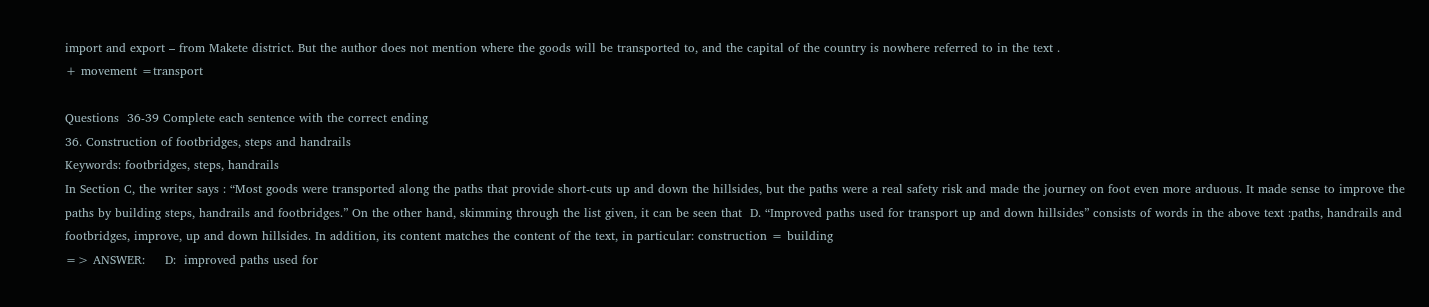import and export – from Makete district. But the author does not mention where the goods will be transported to, and the capital of the country is nowhere referred to in the text .
+ movement =transport

Questions  36-39 Complete each sentence with the correct ending
36. Construction of footbridges, steps and handrails
Keywords: footbridges, steps, handrails
In Section C, the writer says : “Most goods were transported along the paths that provide short-cuts up and down the hillsides, but the paths were a real safety risk and made the journey on foot even more arduous. It made sense to improve the paths by building steps, handrails and footbridges.” On the other hand, skimming through the list given, it can be seen that  D. “Improved paths used for transport up and down hillsides” consists of words in the above text :paths, handrails and footbridges, improve, up and down hillsides. In addition, its content matches the content of the text, in particular: construction = building
=> ANSWER:     D:  improved paths used for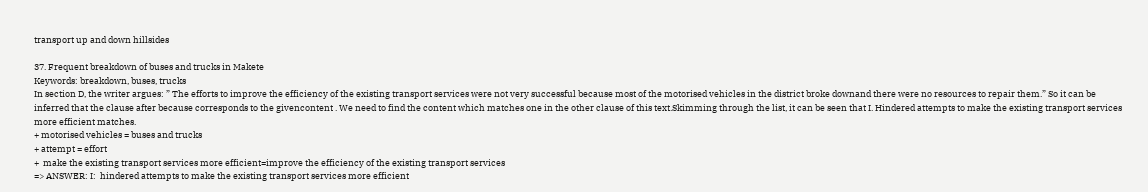transport up and down hillsides

37. Frequent breakdown of buses and trucks in Makete
Keywords: breakdown, buses, trucks
In section D, the writer argues: ” The efforts to improve the efficiency of the existing transport services were not very successful because most of the motorised vehicles in the district broke downand there were no resources to repair them.” So it can be inferred that the clause after because corresponds to the givencontent . We need to find the content which matches one in the other clause of this text.Skimming through the list, it can be seen that I. Hindered attempts to make the existing transport services more efficient matches.
+ motorised vehicles = buses and trucks
+ attempt = effort
+  make the existing transport services more efficient=improve the efficiency of the existing transport services
=> ANSWER: I:  hindered attempts to make the existing transport services more efficient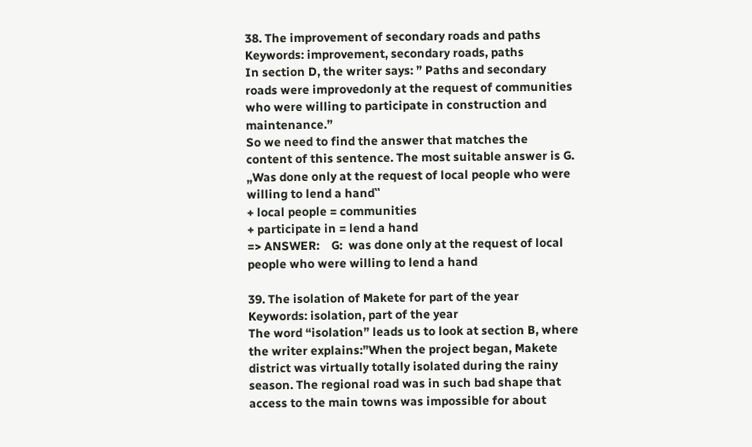38. The improvement of secondary roads and paths
Keywords: improvement, secondary roads, paths
In section D, the writer says: ” Paths and secondary roads were improvedonly at the request of communities who were willing to participate in construction and maintenance.”
So we need to find the answer that matches the content of this sentence. The most suitable answer is G. „Was done only at the request of local people who were willing to lend a hand‟
+ local people = communities
+ participate in = lend a hand
=> ANSWER:    G:  was done only at the request of local people who were willing to lend a hand

39. The isolation of Makete for part of the year
Keywords: isolation, part of the year
The word “isolation” leads us to look at section B, where the writer explains:”When the project began, Makete district was virtually totally isolated during the rainy season. The regional road was in such bad shape that access to the main towns was impossible for about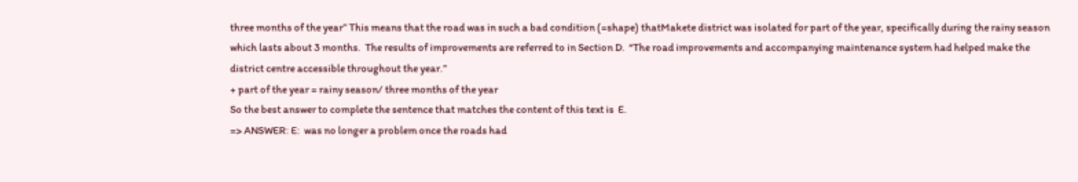three months of the year” This means that the road was in such a bad condition (=shape) thatMakete district was isolated for part of the year, specifically during the rainy season which lasts about 3 months.  The results of improvements are referred to in Section D.  “The road improvements and accompanying maintenance system had helped make the district centre accessible throughout the year.”
+ part of the year = rainy season/ three months of the year
So the best answer to complete the sentence that matches the content of this text is  E.
=> ANSWER: E:  was no longer a problem once the roads had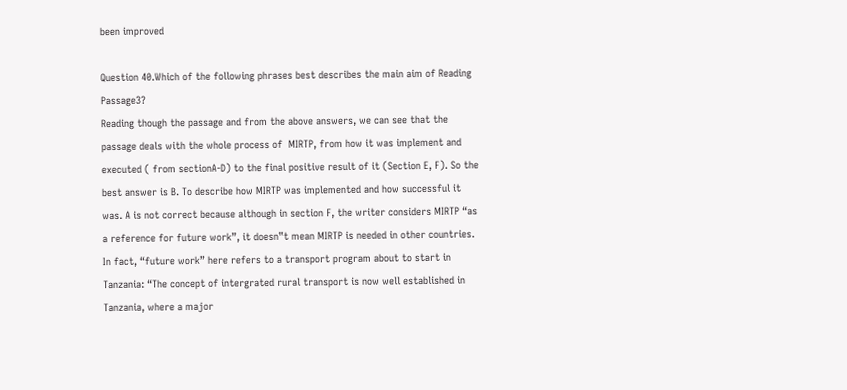been improved

Question 40.Which of the following phrases best describes the main aim of Reading Passage3?
Reading though the passage and from the above answers, we can see that the passage deals with the whole process of  MIRTP, from how it was implement and executed ( from sectionA-D) to the final positive result of it (Section E, F). So the best answer is B. To describe how MIRTP was implemented and how successful it was. A is not correct because although in section F, the writer considers MIRTP “as a reference for future work”, it doesn‟t mean MIRTP is needed in other countries. In fact, “future work” here refers to a transport program about to start in Tanzania: “The concept of intergrated rural transport is now well established in Tanzania, where a major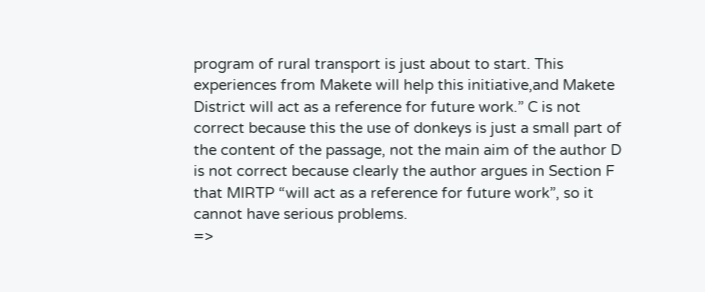program of rural transport is just about to start. This experiences from Makete will help this initiative,and Makete District will act as a reference for future work.” C is not correct because this the use of donkeys is just a small part of the content of the passage, not the main aim of the author D is not correct because clearly the author argues in Section F that MIRTP “will act as a reference for future work”, so it cannot have serious problems.
=>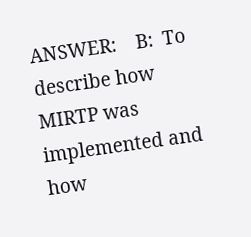ANSWER:    B:  To describe how MIRTP was implemented and how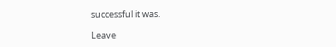successful it was.

Leave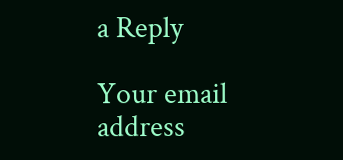a Reply

Your email address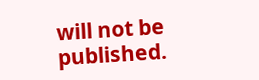will not be published.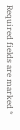Required fields are marked *